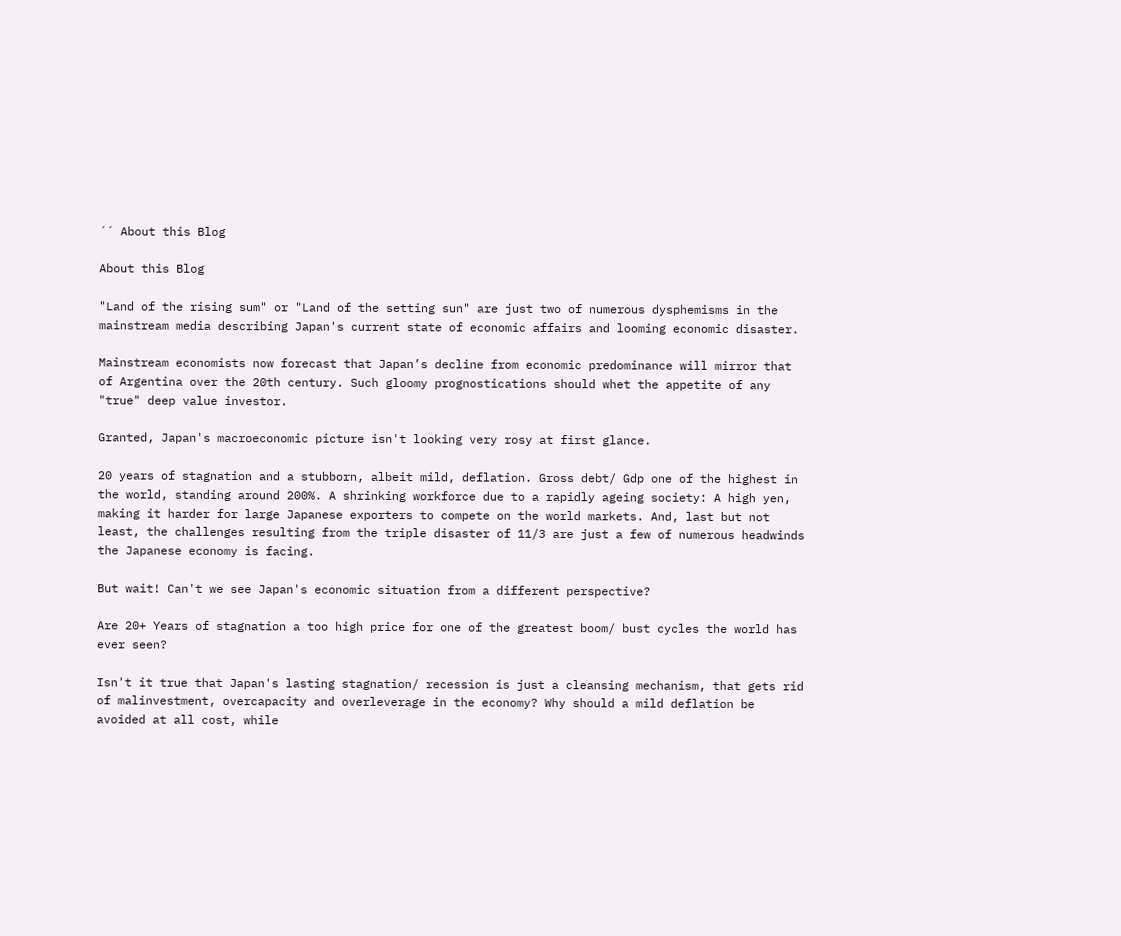´´ About this Blog

About this Blog

"Land of the rising sum" or "Land of the setting sun" are just two of numerous dysphemisms in the mainstream media describing Japan's current state of economic affairs and looming economic disaster.

Mainstream economists now forecast that Japan’s decline from economic predominance will mirror that of Argentina over the 20th century. Such gloomy prognostications should whet the appetite of any "true" deep value investor.

Granted, Japan's macroeconomic picture isn't looking very rosy at first glance.

20 years of stagnation and a stubborn, albeit mild, deflation. Gross debt/ Gdp one of the highest in the world, standing around 200%. A shrinking workforce due to a rapidly ageing society: A high yen, making it harder for large Japanese exporters to compete on the world markets. And, last but not least, the challenges resulting from the triple disaster of 11/3 are just a few of numerous headwinds the Japanese economy is facing.

But wait! Can't we see Japan's economic situation from a different perspective?

Are 20+ Years of stagnation a too high price for one of the greatest boom/ bust cycles the world has ever seen?

Isn't it true that Japan's lasting stagnation/ recession is just a cleansing mechanism, that gets rid of malinvestment, overcapacity and overleverage in the economy? Why should a mild deflation be avoided at all cost, while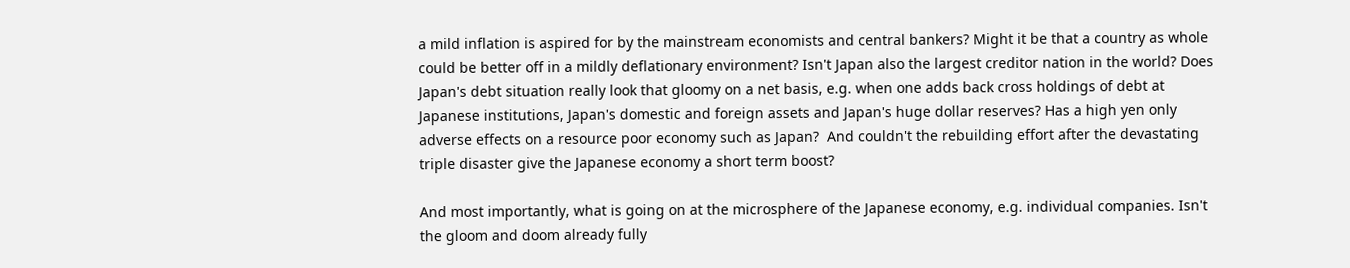a mild inflation is aspired for by the mainstream economists and central bankers? Might it be that a country as whole could be better off in a mildly deflationary environment? Isn't Japan also the largest creditor nation in the world? Does Japan's debt situation really look that gloomy on a net basis, e.g. when one adds back cross holdings of debt at Japanese institutions, Japan's domestic and foreign assets and Japan's huge dollar reserves? Has a high yen only adverse effects on a resource poor economy such as Japan?  And couldn't the rebuilding effort after the devastating triple disaster give the Japanese economy a short term boost?

And most importantly, what is going on at the microsphere of the Japanese economy, e.g. individual companies. Isn't the gloom and doom already fully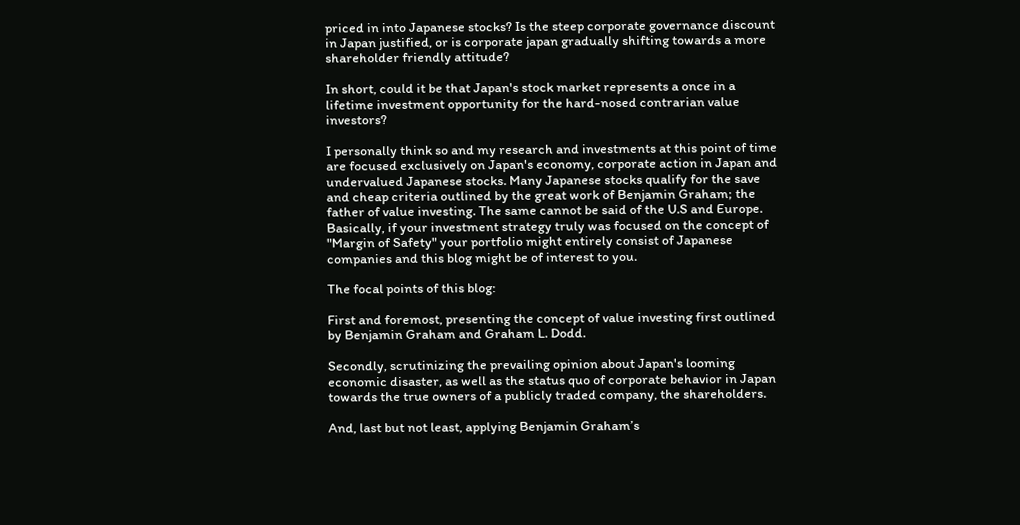priced in into Japanese stocks? Is the steep corporate governance discount in Japan justified, or is corporate japan gradually shifting towards a more shareholder friendly attitude?

In short, could it be that Japan's stock market represents a once in a lifetime investment opportunity for the hard-nosed contrarian value investors?

I personally think so and my research and investments at this point of time are focused exclusively on Japan's economy, corporate action in Japan and undervalued Japanese stocks. Many Japanese stocks qualify for the save and cheap criteria outlined by the great work of Benjamin Graham; the father of value investing. The same cannot be said of the U.S and Europe. Basically, if your investment strategy truly was focused on the concept of "Margin of Safety" your portfolio might entirely consist of Japanese companies and this blog might be of interest to you.

The focal points of this blog:

First and foremost, presenting the concept of value investing first outlined by Benjamin Graham and Graham L. Dodd.

Secondly, scrutinizing the prevailing opinion about Japan's looming economic disaster, as well as the status quo of corporate behavior in Japan towards the true owners of a publicly traded company, the shareholders.

And, last but not least, applying Benjamin Graham’s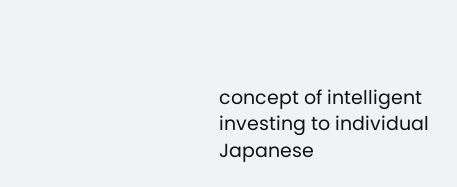concept of intelligent investing to individual Japanese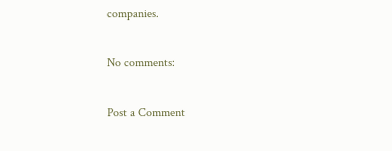companies.

No comments:

Post a Comment